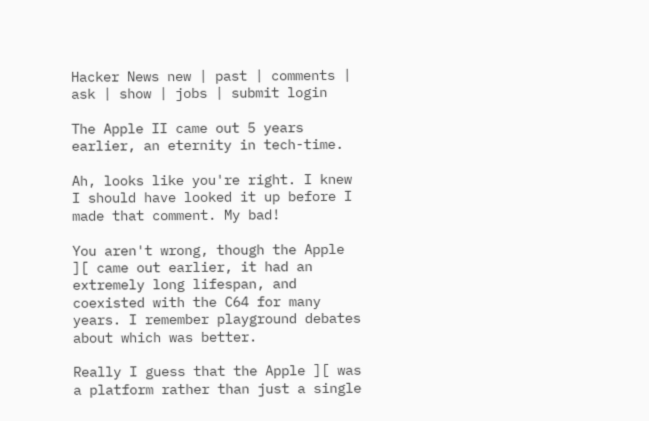Hacker News new | past | comments | ask | show | jobs | submit login

The Apple II came out 5 years earlier, an eternity in tech-time.

Ah, looks like you're right. I knew I should have looked it up before I made that comment. My bad!

You aren't wrong, though the Apple ][ came out earlier, it had an extremely long lifespan, and coexisted with the C64 for many years. I remember playground debates about which was better.

Really I guess that the Apple ][ was a platform rather than just a single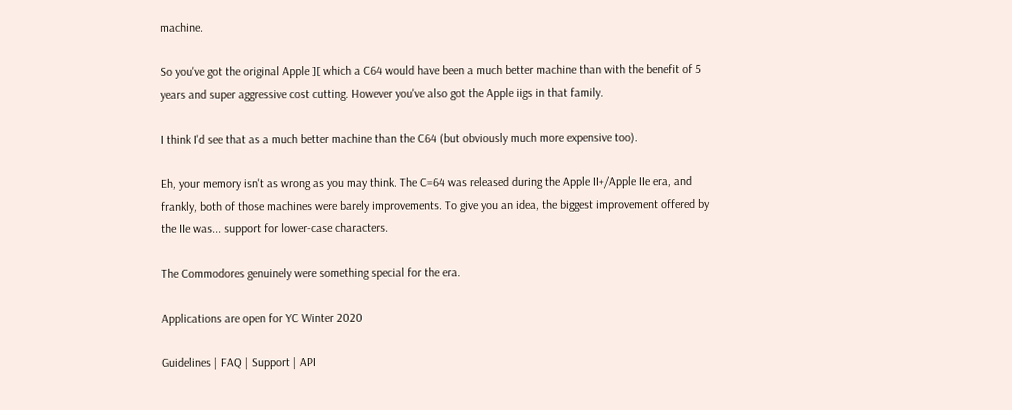machine.

So you've got the original Apple ][ which a C64 would have been a much better machine than with the benefit of 5 years and super aggressive cost cutting. However you've also got the Apple iigs in that family.

I think I'd see that as a much better machine than the C64 (but obviously much more expensive too).

Eh, your memory isn't as wrong as you may think. The C=64 was released during the Apple II+/Apple IIe era, and frankly, both of those machines were barely improvements. To give you an idea, the biggest improvement offered by the IIe was... support for lower-case characters.

The Commodores genuinely were something special for the era.

Applications are open for YC Winter 2020

Guidelines | FAQ | Support | API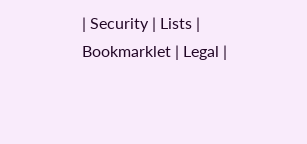| Security | Lists | Bookmarklet | Legal |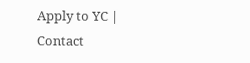Apply to YC | Contact